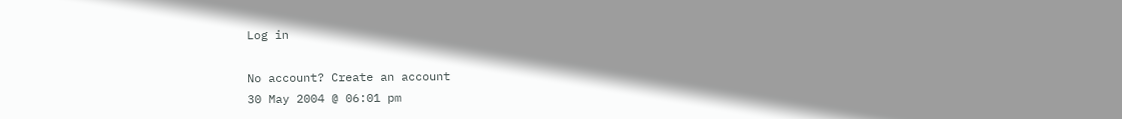Log in

No account? Create an account
30 May 2004 @ 06:01 pm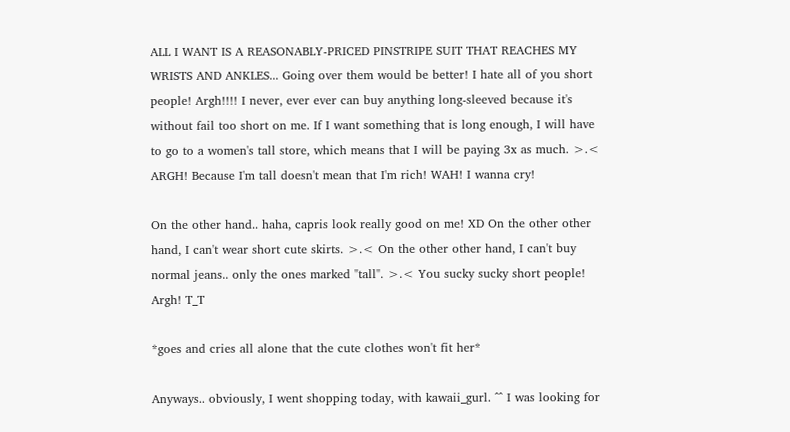ALL I WANT IS A REASONABLY-PRICED PINSTRIPE SUIT THAT REACHES MY WRISTS AND ANKLES... Going over them would be better! I hate all of you short people! Argh!!!! I never, ever ever can buy anything long-sleeved because it's without fail too short on me. If I want something that is long enough, I will have to go to a women's tall store, which means that I will be paying 3x as much. >.< ARGH! Because I'm tall doesn't mean that I'm rich! WAH! I wanna cry!

On the other hand.. haha, capris look really good on me! XD On the other other hand, I can't wear short cute skirts. >.< On the other other hand, I can't buy normal jeans.. only the ones marked "tall". >.< You sucky sucky short people! Argh! T_T

*goes and cries all alone that the cute clothes won't fit her*

Anyways.. obviously, I went shopping today, with kawaii_gurl. ^^ I was looking for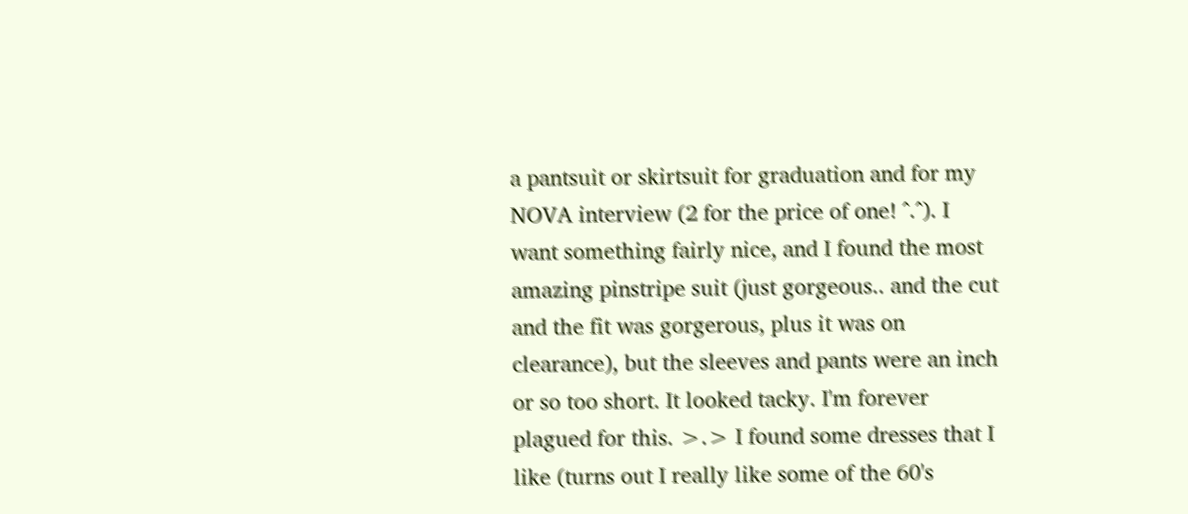a pantsuit or skirtsuit for graduation and for my NOVA interview (2 for the price of one! ^.^). I want something fairly nice, and I found the most amazing pinstripe suit (just gorgeous.. and the cut and the fit was gorgerous, plus it was on clearance), but the sleeves and pants were an inch or so too short. It looked tacky. I'm forever plagued for this. >.> I found some dresses that I like (turns out I really like some of the 60's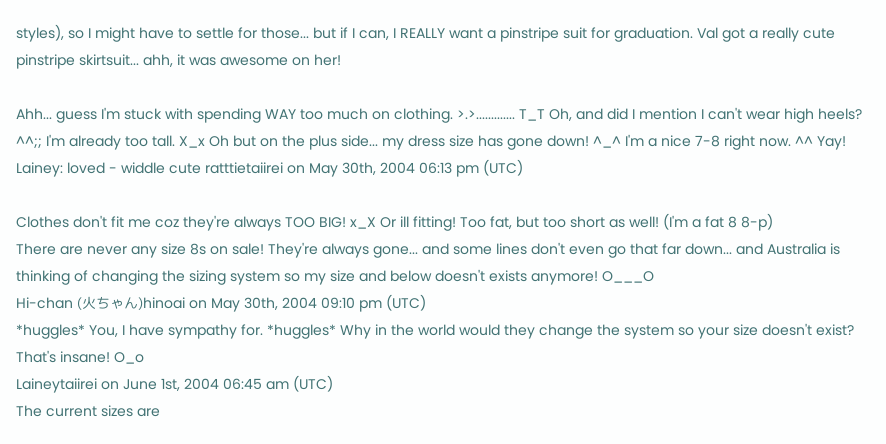styles), so I might have to settle for those... but if I can, I REALLY want a pinstripe suit for graduation. Val got a really cute pinstripe skirtsuit... ahh, it was awesome on her!

Ahh... guess I'm stuck with spending WAY too much on clothing. >.>............. T_T Oh, and did I mention I can't wear high heels? ^^;; I'm already too tall. X_x Oh but on the plus side... my dress size has gone down! ^_^ I'm a nice 7-8 right now. ^^ Yay!
Lainey: loved - widdle cute ratttietaiirei on May 30th, 2004 06:13 pm (UTC)

Clothes don't fit me coz they're always TOO BIG! x_X Or ill fitting! Too fat, but too short as well! (I'm a fat 8 8-p)
There are never any size 8s on sale! They're always gone... and some lines don't even go that far down... and Australia is thinking of changing the sizing system so my size and below doesn't exists anymore! O___O
Hi-chan (火ちゃん)hinoai on May 30th, 2004 09:10 pm (UTC)
*huggles* You, I have sympathy for. *huggles* Why in the world would they change the system so your size doesn't exist? That's insane! O_o
Laineytaiirei on June 1st, 2004 06:45 am (UTC)
The current sizes are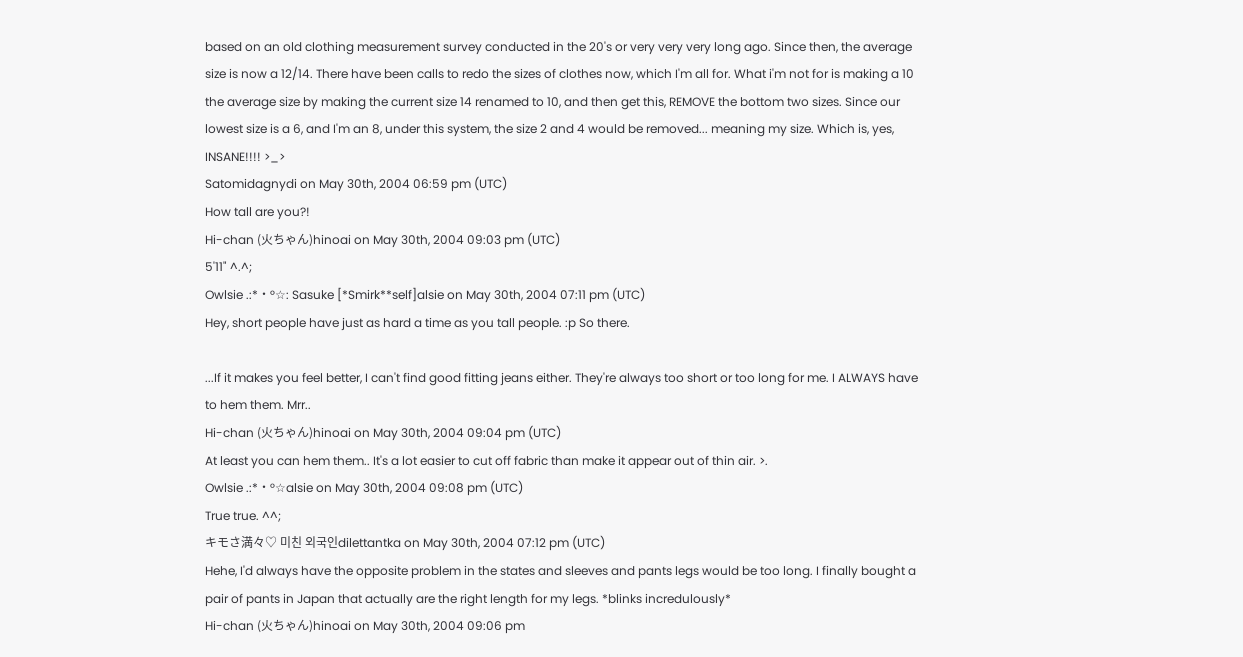based on an old clothing measurement survey conducted in the 20's or very very very long ago. Since then, the average size is now a 12/14. There have been calls to redo the sizes of clothes now, which I'm all for. What i'm not for is making a 10 the average size by making the current size 14 renamed to 10, and then get this, REMOVE the bottom two sizes. Since our lowest size is a 6, and I'm an 8, under this system, the size 2 and 4 would be removed... meaning my size. Which is, yes, INSANE!!!! >_>
Satomidagnydi on May 30th, 2004 06:59 pm (UTC)
How tall are you?!
Hi-chan (火ちゃん)hinoai on May 30th, 2004 09:03 pm (UTC)
5'11" ^.^;
Owlsie .:*・°☆: Sasuke [*Smirk**self]alsie on May 30th, 2004 07:11 pm (UTC)
Hey, short people have just as hard a time as you tall people. :p So there.

...If it makes you feel better, I can't find good fitting jeans either. They're always too short or too long for me. I ALWAYS have to hem them. Mrr..
Hi-chan (火ちゃん)hinoai on May 30th, 2004 09:04 pm (UTC)
At least you can hem them.. It's a lot easier to cut off fabric than make it appear out of thin air. >.
Owlsie .:*・°☆alsie on May 30th, 2004 09:08 pm (UTC)
True true. ^^;
キモさ満々♡ 미친 외국인dilettantka on May 30th, 2004 07:12 pm (UTC)
Hehe, I'd always have the opposite problem in the states and sleeves and pants legs would be too long. I finally bought a pair of pants in Japan that actually are the right length for my legs. *blinks incredulously*
Hi-chan (火ちゃん)hinoai on May 30th, 2004 09:06 pm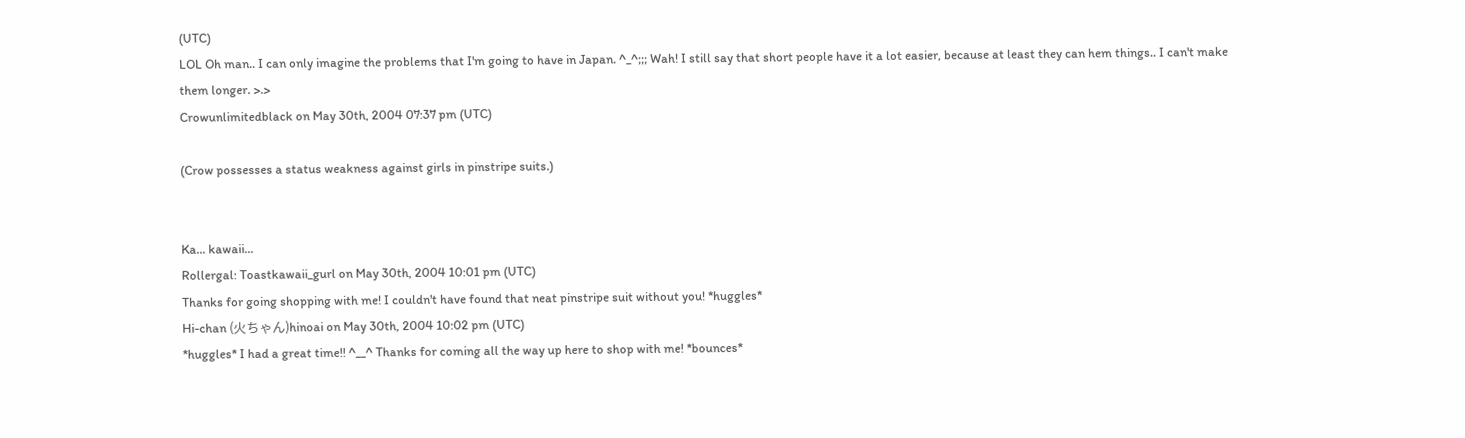(UTC)
LOL Oh man.. I can only imagine the problems that I'm going to have in Japan. ^_^;;; Wah! I still say that short people have it a lot easier, because at least they can hem things.. I can't make them longer. >.>
Crowunlimitedblack on May 30th, 2004 07:37 pm (UTC)

(Crow possesses a status weakness against girls in pinstripe suits.)


Ka... kawaii...
Rollergal: Toastkawaii_gurl on May 30th, 2004 10:01 pm (UTC)
Thanks for going shopping with me! I couldn't have found that neat pinstripe suit without you! *huggles*
Hi-chan (火ちゃん)hinoai on May 30th, 2004 10:02 pm (UTC)
*huggles* I had a great time!! ^__^ Thanks for coming all the way up here to shop with me! *bounces*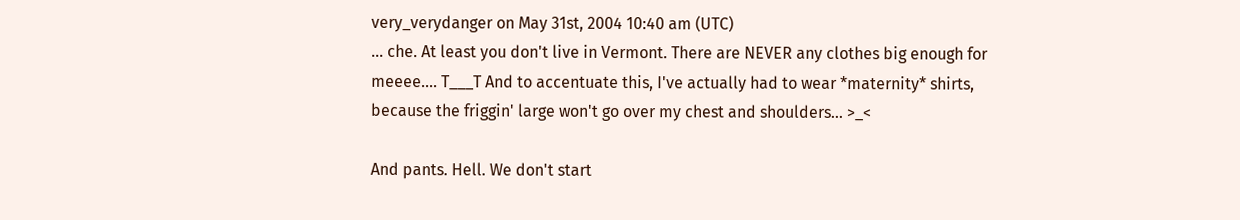very_verydanger on May 31st, 2004 10:40 am (UTC)
... che. At least you don't live in Vermont. There are NEVER any clothes big enough for meeee.... T___T And to accentuate this, I've actually had to wear *maternity* shirts, because the friggin' large won't go over my chest and shoulders... >_<

And pants. Hell. We don't start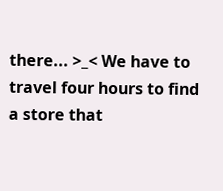there... >_< We have to travel four hours to find a store that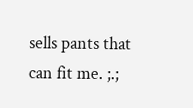sells pants that can fit me. ;.;